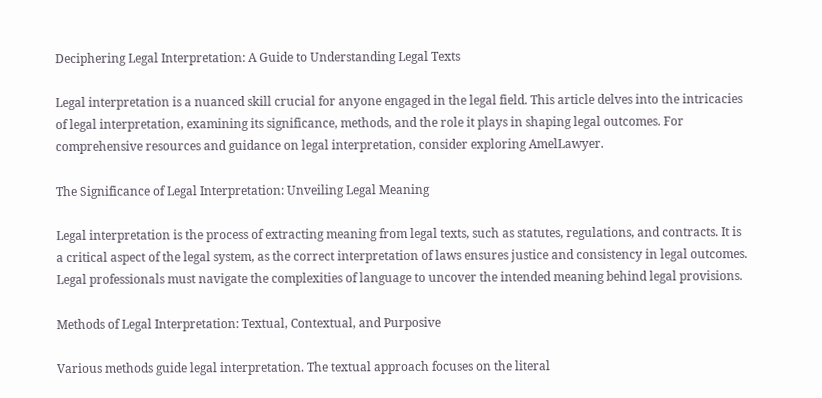Deciphering Legal Interpretation: A Guide to Understanding Legal Texts

Legal interpretation is a nuanced skill crucial for anyone engaged in the legal field. This article delves into the intricacies of legal interpretation, examining its significance, methods, and the role it plays in shaping legal outcomes. For comprehensive resources and guidance on legal interpretation, consider exploring AmelLawyer.

The Significance of Legal Interpretation: Unveiling Legal Meaning

Legal interpretation is the process of extracting meaning from legal texts, such as statutes, regulations, and contracts. It is a critical aspect of the legal system, as the correct interpretation of laws ensures justice and consistency in legal outcomes. Legal professionals must navigate the complexities of language to uncover the intended meaning behind legal provisions.

Methods of Legal Interpretation: Textual, Contextual, and Purposive

Various methods guide legal interpretation. The textual approach focuses on the literal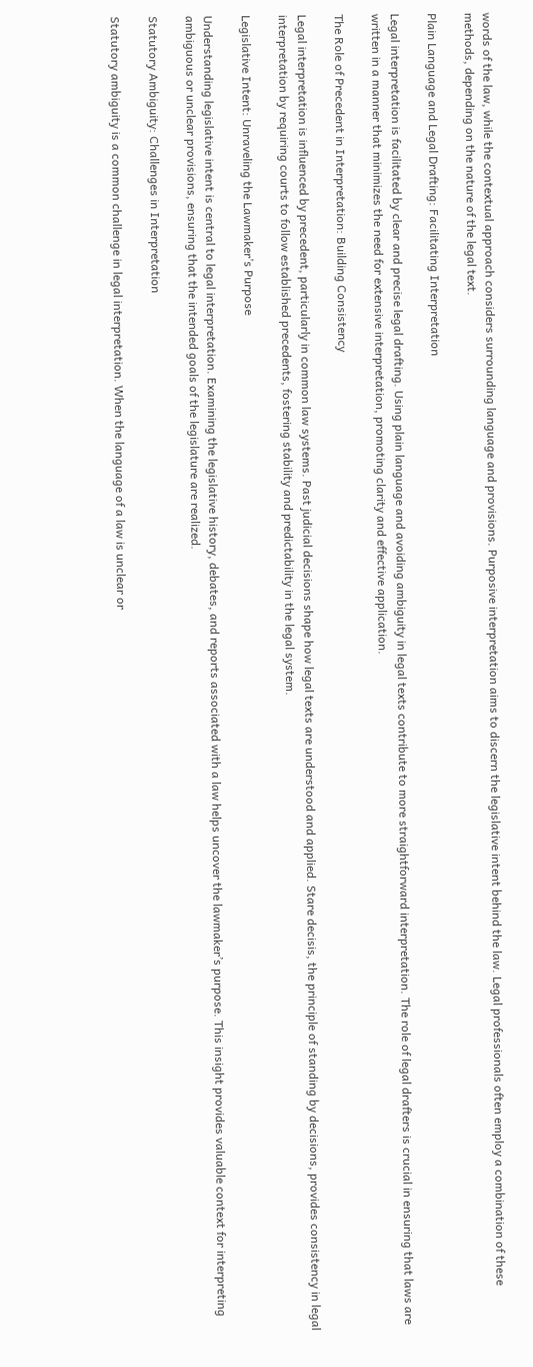words of the law, while the contextual approach considers surrounding language and provisions. Purposive interpretation aims to discern the legislative intent behind the law. Legal professionals often employ a combination of these methods, depending on the nature of the legal text.

Plain Language and Legal Drafting: Facilitating Interpretation

Legal interpretation is facilitated by clear and precise legal drafting. Using plain language and avoiding ambiguity in legal texts contribute to more straightforward interpretation. The role of legal drafters is crucial in ensuring that laws are written in a manner that minimizes the need for extensive interpretation, promoting clarity and effective application.

The Role of Precedent in Interpretation: Building Consistency

Legal interpretation is influenced by precedent, particularly in common law systems. Past judicial decisions shape how legal texts are understood and applied. Stare decisis, the principle of standing by decisions, provides consistency in legal interpretation by requiring courts to follow established precedents, fostering stability and predictability in the legal system.

Legislative Intent: Unraveling the Lawmaker’s Purpose

Understanding legislative intent is central to legal interpretation. Examining the legislative history, debates, and reports associated with a law helps uncover the lawmaker’s purpose. This insight provides valuable context for interpreting ambiguous or unclear provisions, ensuring that the intended goals of the legislature are realized.

Statutory Ambiguity: Challenges in Interpretation

Statutory ambiguity is a common challenge in legal interpretation. When the language of a law is unclear or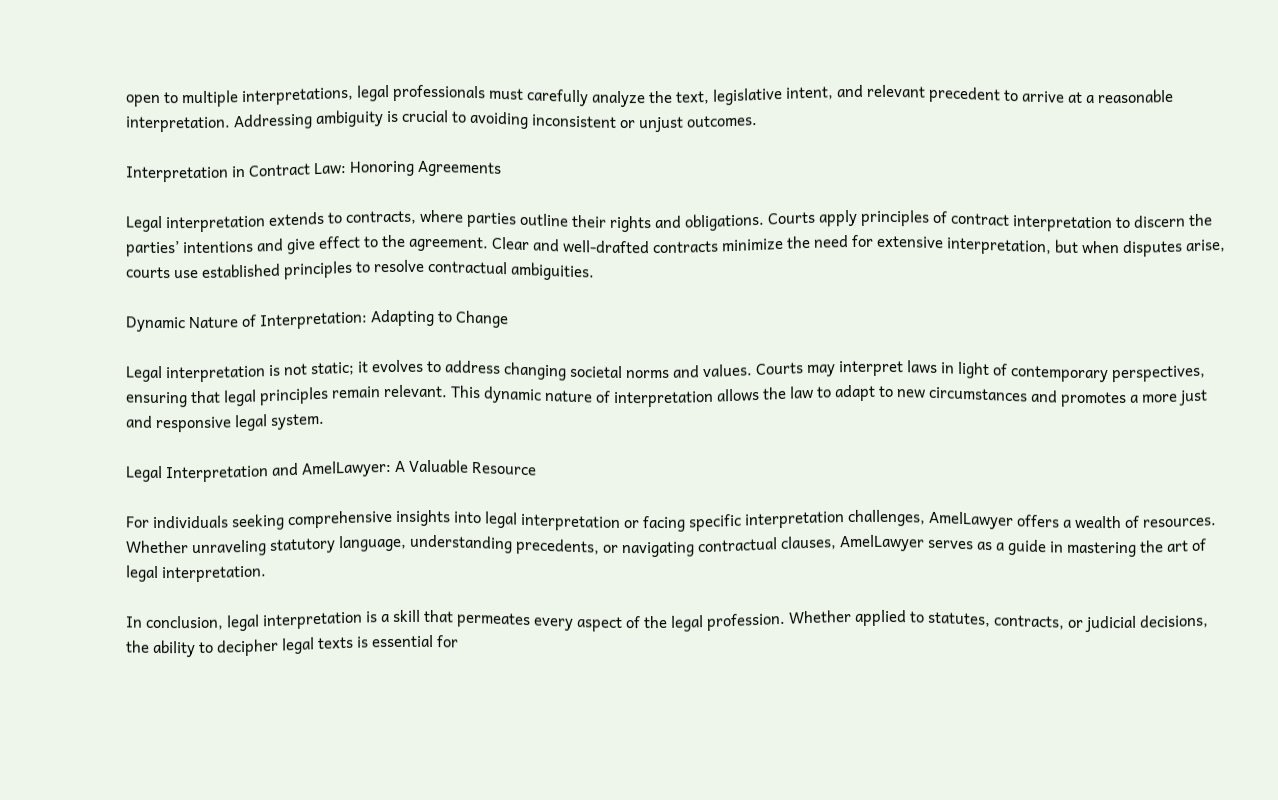open to multiple interpretations, legal professionals must carefully analyze the text, legislative intent, and relevant precedent to arrive at a reasonable interpretation. Addressing ambiguity is crucial to avoiding inconsistent or unjust outcomes.

Interpretation in Contract Law: Honoring Agreements

Legal interpretation extends to contracts, where parties outline their rights and obligations. Courts apply principles of contract interpretation to discern the parties’ intentions and give effect to the agreement. Clear and well-drafted contracts minimize the need for extensive interpretation, but when disputes arise, courts use established principles to resolve contractual ambiguities.

Dynamic Nature of Interpretation: Adapting to Change

Legal interpretation is not static; it evolves to address changing societal norms and values. Courts may interpret laws in light of contemporary perspectives, ensuring that legal principles remain relevant. This dynamic nature of interpretation allows the law to adapt to new circumstances and promotes a more just and responsive legal system.

Legal Interpretation and AmelLawyer: A Valuable Resource

For individuals seeking comprehensive insights into legal interpretation or facing specific interpretation challenges, AmelLawyer offers a wealth of resources. Whether unraveling statutory language, understanding precedents, or navigating contractual clauses, AmelLawyer serves as a guide in mastering the art of legal interpretation.

In conclusion, legal interpretation is a skill that permeates every aspect of the legal profession. Whether applied to statutes, contracts, or judicial decisions, the ability to decipher legal texts is essential for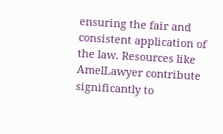ensuring the fair and consistent application of the law. Resources like AmelLawyer contribute significantly to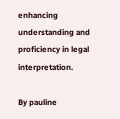enhancing understanding and proficiency in legal interpretation.

By pauline